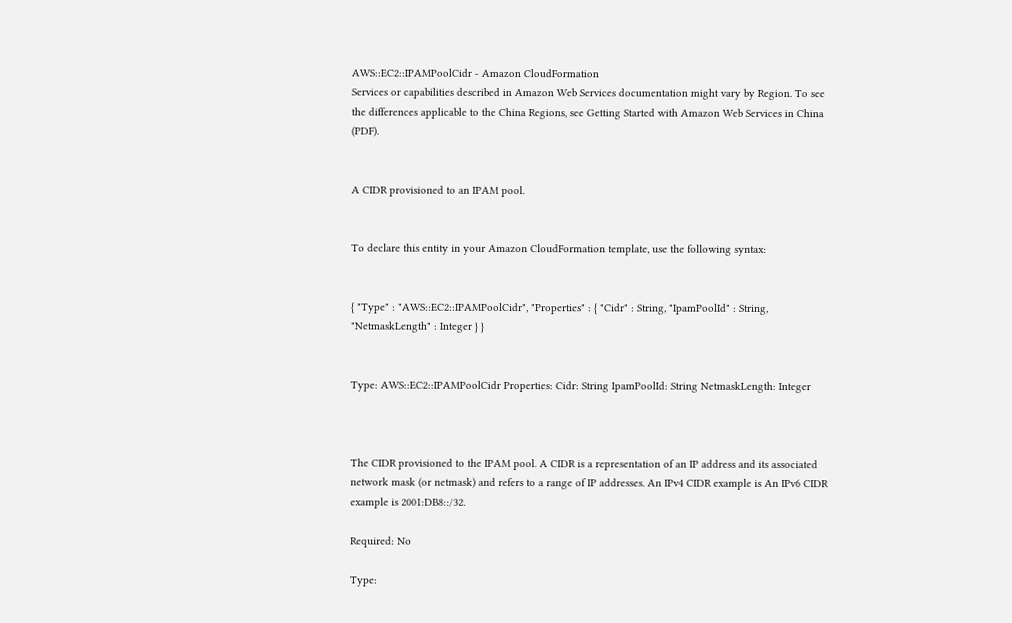AWS::EC2::IPAMPoolCidr - Amazon CloudFormation
Services or capabilities described in Amazon Web Services documentation might vary by Region. To see the differences applicable to the China Regions, see Getting Started with Amazon Web Services in China (PDF).


A CIDR provisioned to an IPAM pool.


To declare this entity in your Amazon CloudFormation template, use the following syntax:


{ "Type" : "AWS::EC2::IPAMPoolCidr", "Properties" : { "Cidr" : String, "IpamPoolId" : String, "NetmaskLength" : Integer } }


Type: AWS::EC2::IPAMPoolCidr Properties: Cidr: String IpamPoolId: String NetmaskLength: Integer



The CIDR provisioned to the IPAM pool. A CIDR is a representation of an IP address and its associated network mask (or netmask) and refers to a range of IP addresses. An IPv4 CIDR example is An IPv6 CIDR example is 2001:DB8::/32.

Required: No

Type: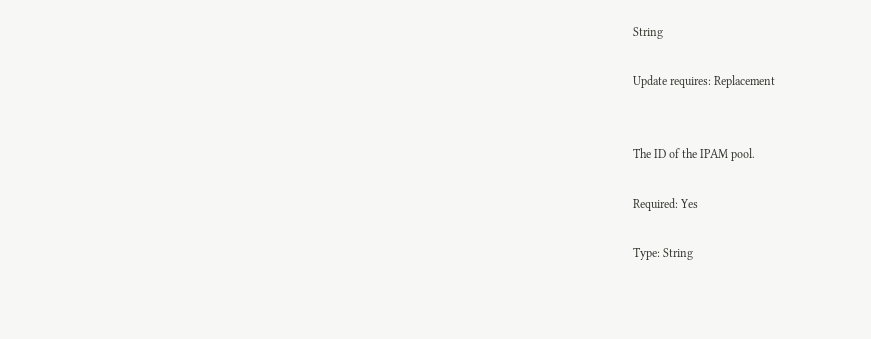String

Update requires: Replacement


The ID of the IPAM pool.

Required: Yes

Type: String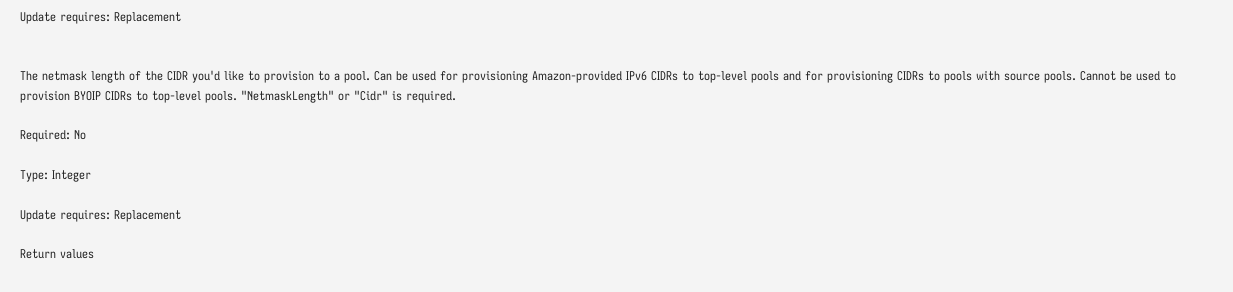Update requires: Replacement


The netmask length of the CIDR you'd like to provision to a pool. Can be used for provisioning Amazon-provided IPv6 CIDRs to top-level pools and for provisioning CIDRs to pools with source pools. Cannot be used to provision BYOIP CIDRs to top-level pools. "NetmaskLength" or "Cidr" is required.

Required: No

Type: Integer

Update requires: Replacement

Return values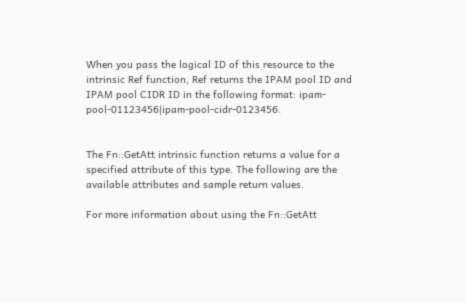When you pass the logical ID of this resource to the intrinsic Ref function, Ref returns the IPAM pool ID and IPAM pool CIDR ID in the following format: ipam-pool-01123456|ipam-pool-cidr-0123456.


The Fn::GetAtt intrinsic function returns a value for a specified attribute of this type. The following are the available attributes and sample return values.

For more information about using the Fn::GetAtt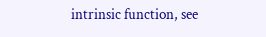intrinsic function, see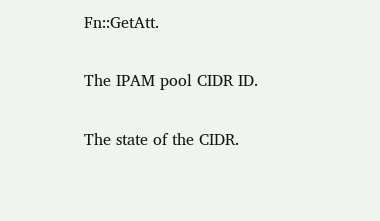Fn::GetAtt.


The IPAM pool CIDR ID.


The state of the CIDR.